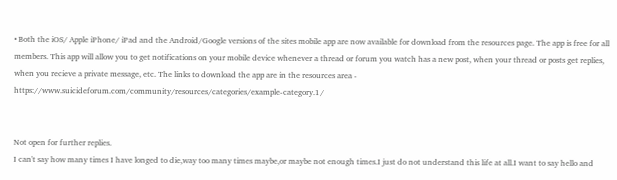• Both the iOS/ Apple iPhone/ iPad and the Android/Google versions of the sites mobile app are now available for download from the resources page. The app is free for all members. This app will allow you to get notifications on your mobile device whenever a thread or forum you watch has a new post, when your thread or posts get replies, when you recieve a private message, etc. The links to download the app are in the resources area - https://www.suicideforum.com/community/resources/categories/example-category.1/


Not open for further replies.
I can't say how many times I have longed to die,way too many times maybe,or maybe not enough times.I just do not understand this life at all.I want to say hello and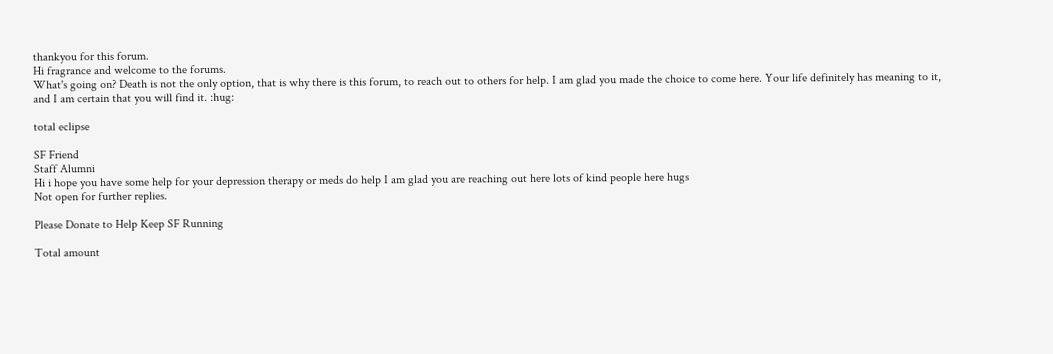thankyou for this forum.
Hi fragrance and welcome to the forums.
What's going on? Death is not the only option, that is why there is this forum, to reach out to others for help. I am glad you made the choice to come here. Your life definitely has meaning to it, and I am certain that you will find it. :hug:

total eclipse

SF Friend
Staff Alumni
Hi i hope you have some help for your depression therapy or meds do help I am glad you are reaching out here lots of kind people here hugs
Not open for further replies.

Please Donate to Help Keep SF Running

Total amount